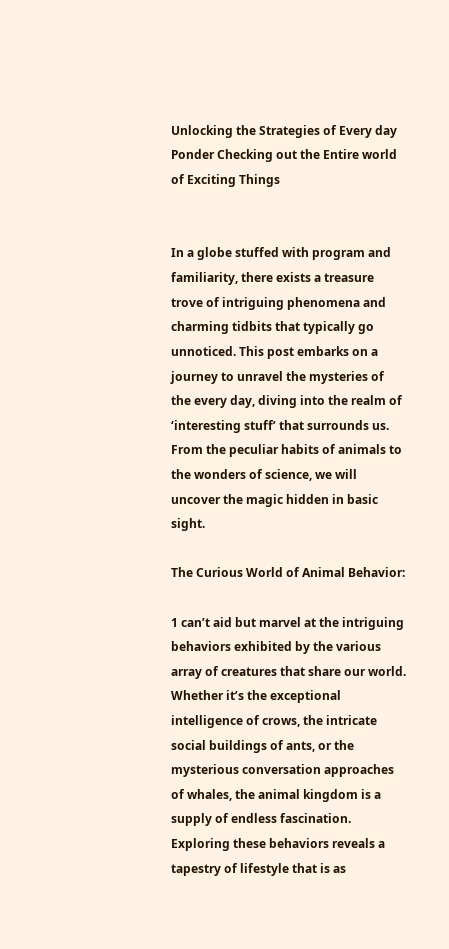Unlocking the Strategies of Every day Ponder Checking out the Entire world of Exciting Things


In a globe stuffed with program and familiarity, there exists a treasure trove of intriguing phenomena and charming tidbits that typically go unnoticed. This post embarks on a journey to unravel the mysteries of the every day, diving into the realm of ‘interesting stuff’ that surrounds us. From the peculiar habits of animals to the wonders of science, we will uncover the magic hidden in basic sight.

The Curious World of Animal Behavior:

1 can’t aid but marvel at the intriguing behaviors exhibited by the various array of creatures that share our world. Whether it’s the exceptional intelligence of crows, the intricate social buildings of ants, or the mysterious conversation approaches of whales, the animal kingdom is a supply of endless fascination. Exploring these behaviors reveals a tapestry of lifestyle that is as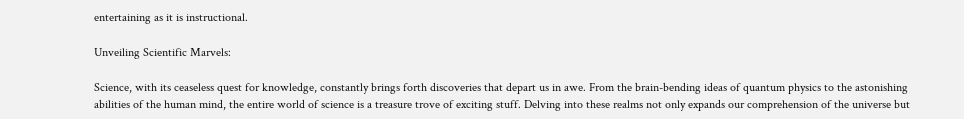entertaining as it is instructional.

Unveiling Scientific Marvels:

Science, with its ceaseless quest for knowledge, constantly brings forth discoveries that depart us in awe. From the brain-bending ideas of quantum physics to the astonishing abilities of the human mind, the entire world of science is a treasure trove of exciting stuff. Delving into these realms not only expands our comprehension of the universe but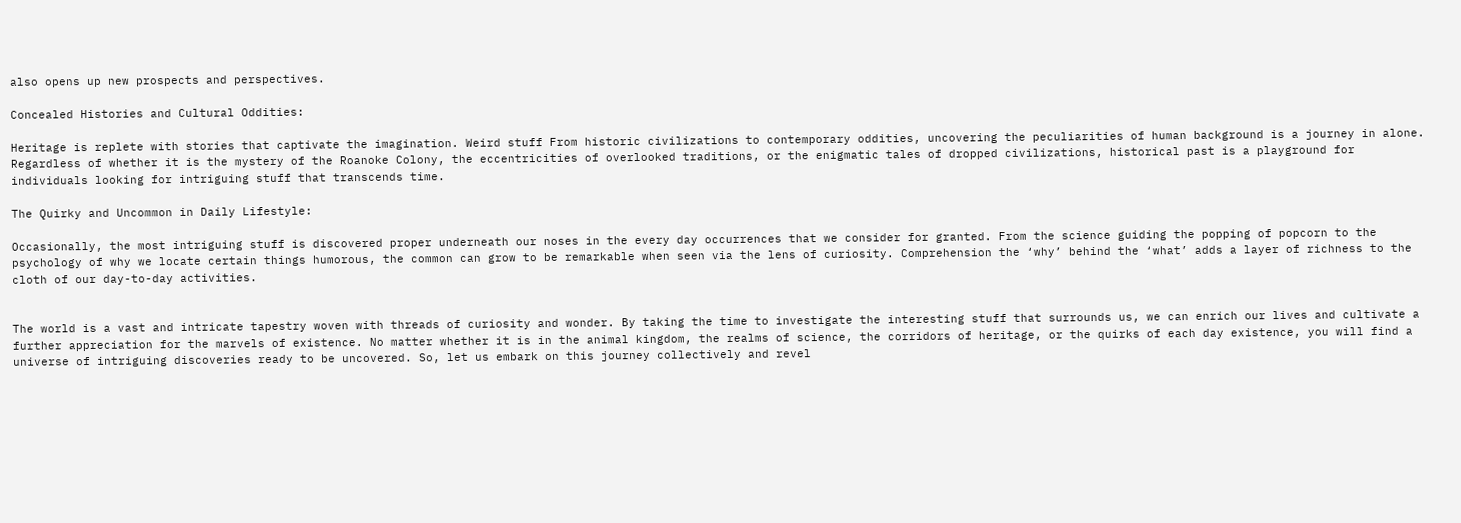also opens up new prospects and perspectives.

Concealed Histories and Cultural Oddities:

Heritage is replete with stories that captivate the imagination. Weird stuff From historic civilizations to contemporary oddities, uncovering the peculiarities of human background is a journey in alone. Regardless of whether it is the mystery of the Roanoke Colony, the eccentricities of overlooked traditions, or the enigmatic tales of dropped civilizations, historical past is a playground for individuals looking for intriguing stuff that transcends time.

The Quirky and Uncommon in Daily Lifestyle:

Occasionally, the most intriguing stuff is discovered proper underneath our noses in the every day occurrences that we consider for granted. From the science guiding the popping of popcorn to the psychology of why we locate certain things humorous, the common can grow to be remarkable when seen via the lens of curiosity. Comprehension the ‘why’ behind the ‘what’ adds a layer of richness to the cloth of our day-to-day activities.


The world is a vast and intricate tapestry woven with threads of curiosity and wonder. By taking the time to investigate the interesting stuff that surrounds us, we can enrich our lives and cultivate a further appreciation for the marvels of existence. No matter whether it is in the animal kingdom, the realms of science, the corridors of heritage, or the quirks of each day existence, you will find a universe of intriguing discoveries ready to be uncovered. So, let us embark on this journey collectively and revel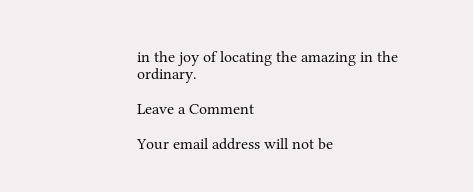in the joy of locating the amazing in the ordinary.

Leave a Comment

Your email address will not be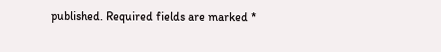published. Required fields are marked *